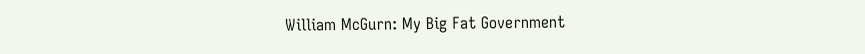William McGurn: My Big Fat Government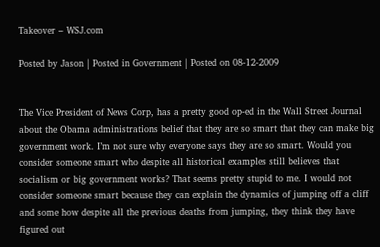Takeover – WSJ.com

Posted by Jason | Posted in Government | Posted on 08-12-2009


The Vice President of News Corp, has a pretty good op-ed in the Wall Street Journal about the Obama administrations belief that they are so smart that they can make big government work. I’m not sure why everyone says they are so smart. Would you consider someone smart who despite all historical examples still believes that socialism or big government works? That seems pretty stupid to me. I would not consider someone smart because they can explain the dynamics of jumping off a cliff and some how despite all the previous deaths from jumping, they think they have figured out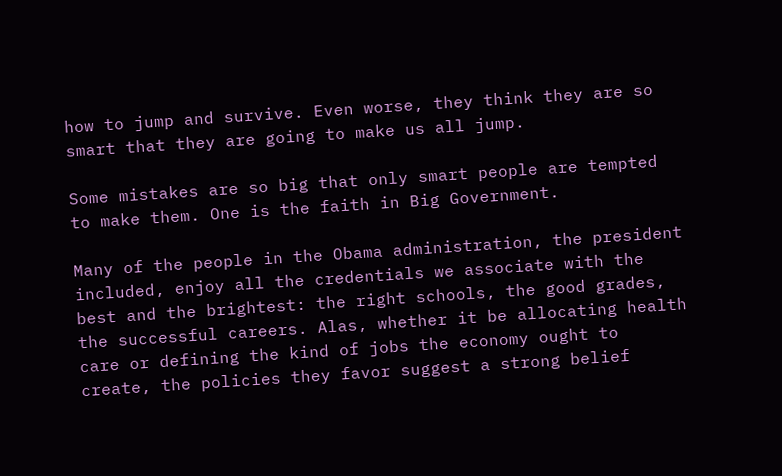how to jump and survive. Even worse, they think they are so smart that they are going to make us all jump.

Some mistakes are so big that only smart people are tempted to make them. One is the faith in Big Government.

Many of the people in the Obama administration, the president included, enjoy all the credentials we associate with the best and the brightest: the right schools, the good grades, the successful careers. Alas, whether it be allocating health care or defining the kind of jobs the economy ought to create, the policies they favor suggest a strong belief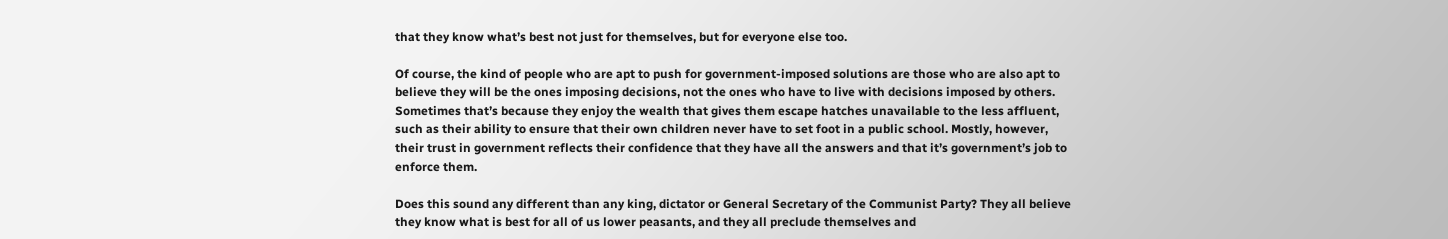that they know what’s best not just for themselves, but for everyone else too.

Of course, the kind of people who are apt to push for government-imposed solutions are those who are also apt to believe they will be the ones imposing decisions, not the ones who have to live with decisions imposed by others. Sometimes that’s because they enjoy the wealth that gives them escape hatches unavailable to the less affluent, such as their ability to ensure that their own children never have to set foot in a public school. Mostly, however, their trust in government reflects their confidence that they have all the answers and that it’s government’s job to enforce them.

Does this sound any different than any king, dictator or General Secretary of the Communist Party? They all believe they know what is best for all of us lower peasants, and they all preclude themselves and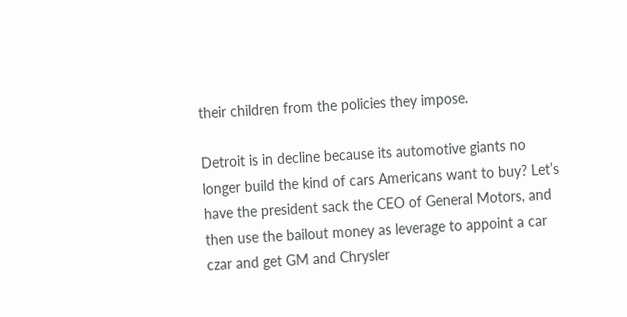their children from the policies they impose.

Detroit is in decline because its automotive giants no longer build the kind of cars Americans want to buy? Let’s have the president sack the CEO of General Motors, and then use the bailout money as leverage to appoint a car czar and get GM and Chrysler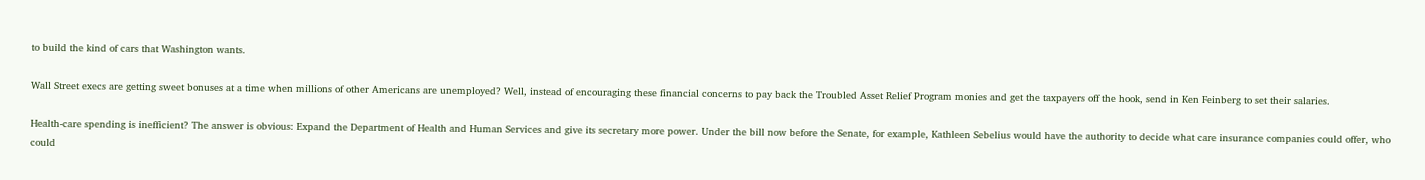to build the kind of cars that Washington wants.

Wall Street execs are getting sweet bonuses at a time when millions of other Americans are unemployed? Well, instead of encouraging these financial concerns to pay back the Troubled Asset Relief Program monies and get the taxpayers off the hook, send in Ken Feinberg to set their salaries.

Health-care spending is inefficient? The answer is obvious: Expand the Department of Health and Human Services and give its secretary more power. Under the bill now before the Senate, for example, Kathleen Sebelius would have the authority to decide what care insurance companies could offer, who could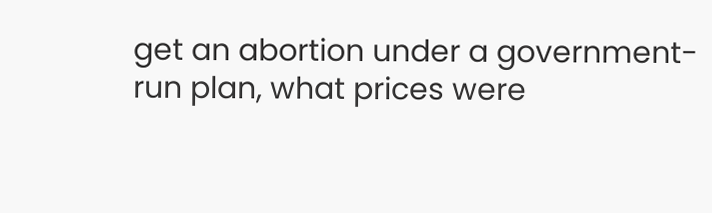get an abortion under a government-run plan, what prices were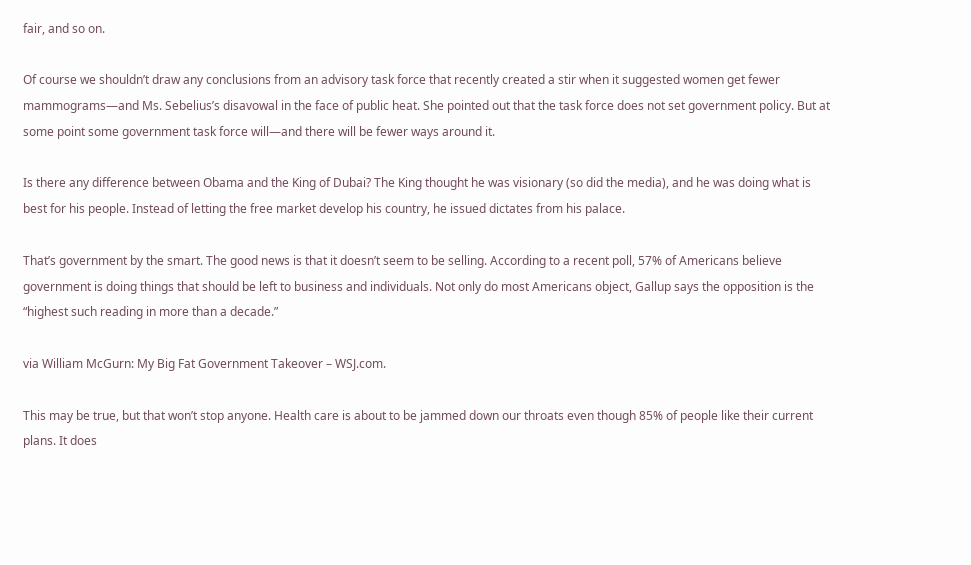fair, and so on.

Of course we shouldn’t draw any conclusions from an advisory task force that recently created a stir when it suggested women get fewer mammograms—and Ms. Sebelius’s disavowal in the face of public heat. She pointed out that the task force does not set government policy. But at some point some government task force will—and there will be fewer ways around it.

Is there any difference between Obama and the King of Dubai? The King thought he was visionary (so did the media), and he was doing what is best for his people. Instead of letting the free market develop his country, he issued dictates from his palace.

That’s government by the smart. The good news is that it doesn’t seem to be selling. According to a recent poll, 57% of Americans believe government is doing things that should be left to business and individuals. Not only do most Americans object, Gallup says the opposition is the “highest such reading in more than a decade.”

via William McGurn: My Big Fat Government Takeover – WSJ.com.

This may be true, but that won’t stop anyone. Health care is about to be jammed down our throats even though 85% of people like their current plans. It does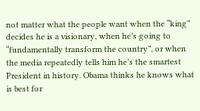not matter what the people want when the “king” decides he is a visionary, when he’s going to “fundamentally transform the country”, or when the media repeatedly tells him he’s the smartest President in history. Obama thinks he knows what is best for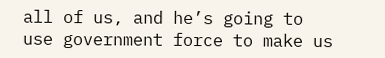all of us, and he’s going to use government force to make us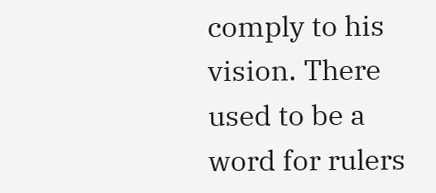comply to his vision. There used to be a word for rulers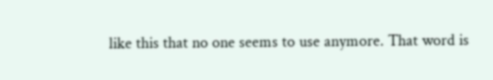like this that no one seems to use anymore. That word is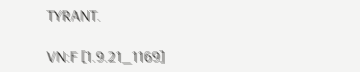TYRANT.

VN:F [1.9.21_1169]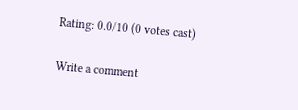Rating: 0.0/10 (0 votes cast)

Write a comment